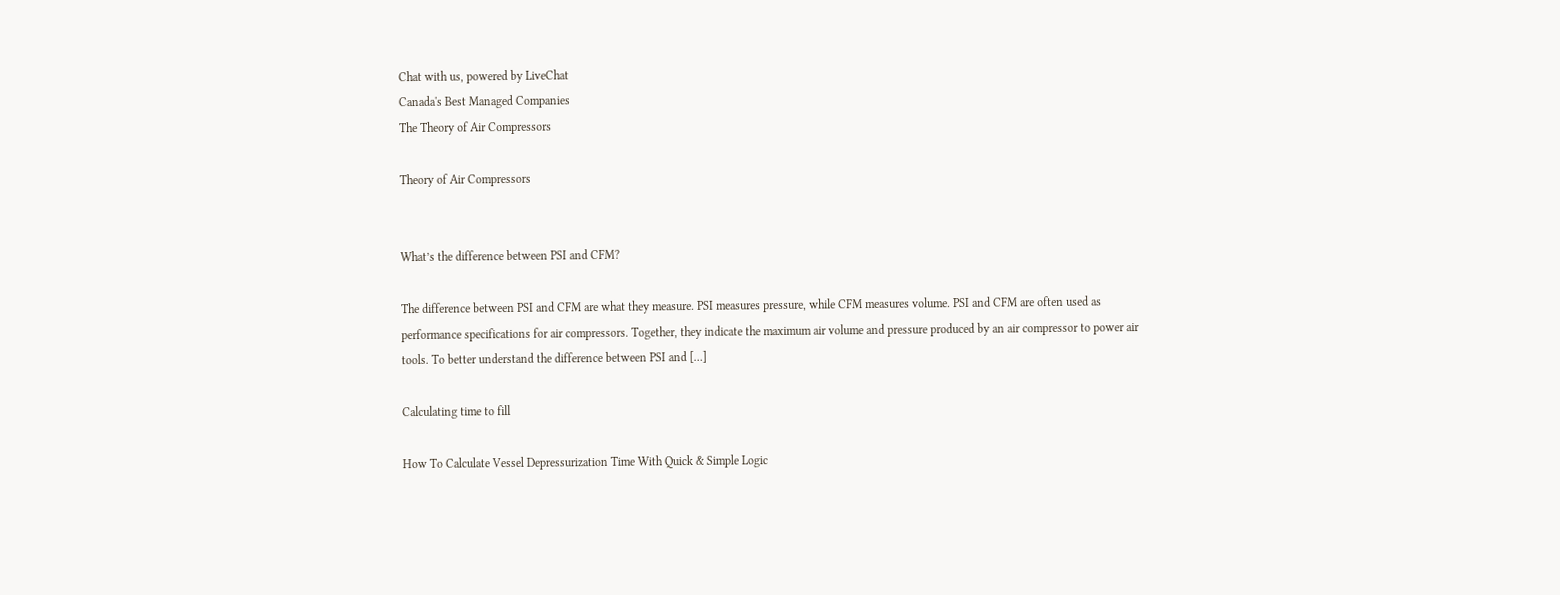Chat with us, powered by LiveChat
Canada's Best Managed Companies
The Theory of Air Compressors

Theory of Air Compressors


What’s the difference between PSI and CFM?

The difference between PSI and CFM are what they measure. PSI measures pressure, while CFM measures volume. PSI and CFM are often used as performance specifications for air compressors. Together, they indicate the maximum air volume and pressure produced by an air compressor to power air tools. To better understand the difference between PSI and […]

Calculating time to fill

How To Calculate Vessel Depressurization Time With Quick & Simple Logic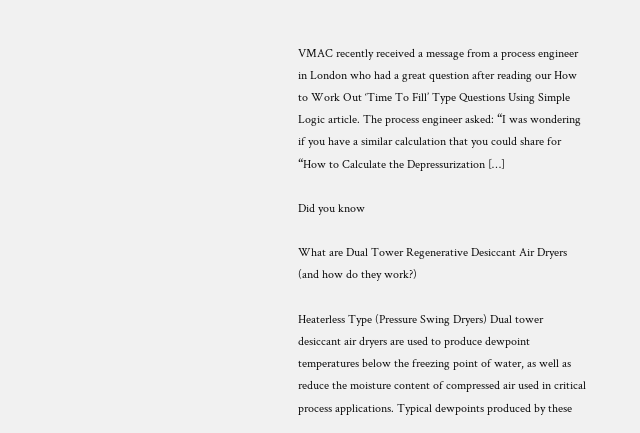VMAC recently received a message from a process engineer in London who had a great question after reading our How to Work Out ‘Time To Fill’ Type Questions Using Simple Logic article. The process engineer asked: “I was wondering if you have a similar calculation that you could share for “How to Calculate the Depressurization […]

Did you know

What are Dual Tower Regenerative Desiccant Air Dryers (and how do they work?)

Heaterless Type (Pressure Swing Dryers) Dual tower desiccant air dryers are used to produce dewpoint temperatures below the freezing point of water, as well as reduce the moisture content of compressed air used in critical process applications. Typical dewpoints produced by these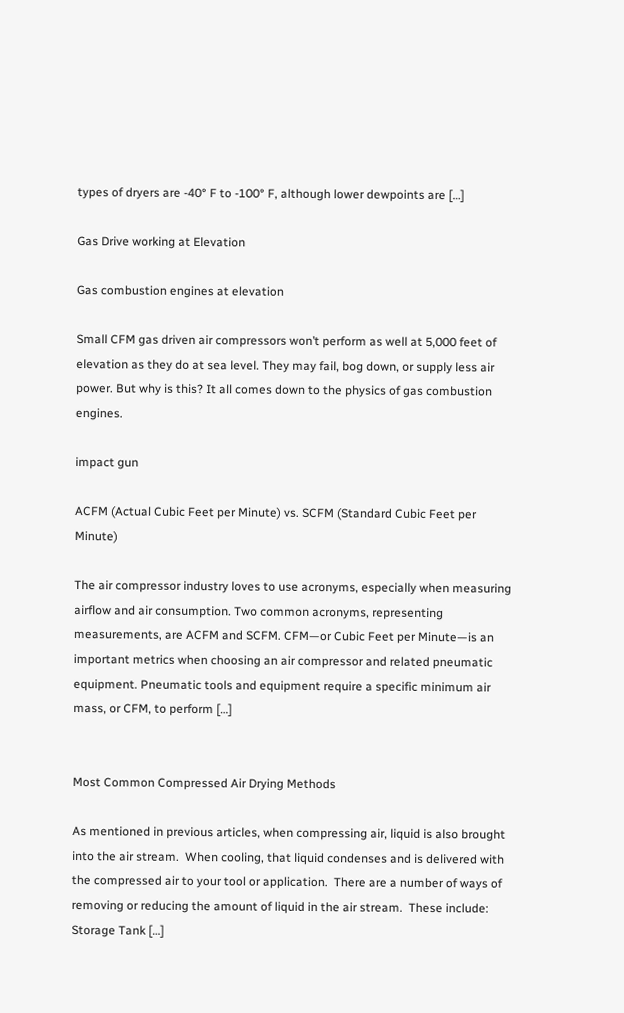types of dryers are -40° F to -100° F, although lower dewpoints are […]

Gas Drive working at Elevation

Gas combustion engines at elevation

Small CFM gas driven air compressors won’t perform as well at 5,000 feet of elevation as they do at sea level. They may fail, bog down, or supply less air power. But why is this? It all comes down to the physics of gas combustion engines.

impact gun

ACFM (Actual Cubic Feet per Minute) vs. SCFM (Standard Cubic Feet per Minute)

The air compressor industry loves to use acronyms, especially when measuring airflow and air consumption. Two common acronyms, representing measurements, are ACFM and SCFM. CFM—or Cubic Feet per Minute—is an important metrics when choosing an air compressor and related pneumatic equipment. Pneumatic tools and equipment require a specific minimum air mass, or CFM, to perform […]


Most Common Compressed Air Drying Methods

As mentioned in previous articles, when compressing air, liquid is also brought into the air stream.  When cooling, that liquid condenses and is delivered with the compressed air to your tool or application.  There are a number of ways of removing or reducing the amount of liquid in the air stream.  These include: Storage Tank […]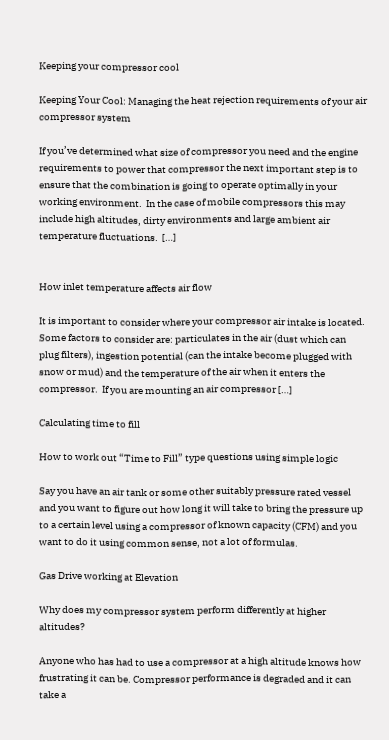Keeping your compressor cool

Keeping Your Cool: Managing the heat rejection requirements of your air compressor system

If you’ve determined what size of compressor you need and the engine requirements to power that compressor the next important step is to ensure that the combination is going to operate optimally in your working environment.  In the case of mobile compressors this may include high altitudes, dirty environments and large ambient air temperature fluctuations.  […]


How inlet temperature affects air flow

It is important to consider where your compressor air intake is located. Some factors to consider are: particulates in the air (dust which can plug filters), ingestion potential (can the intake become plugged with snow or mud) and the temperature of the air when it enters the compressor.  If you are mounting an air compressor […]

Calculating time to fill

How to work out “Time to Fill” type questions using simple logic

Say you have an air tank or some other suitably pressure rated vessel and you want to figure out how long it will take to bring the pressure up to a certain level using a compressor of known capacity (CFM) and you want to do it using common sense, not a lot of formulas.

Gas Drive working at Elevation

Why does my compressor system perform differently at higher altitudes?

Anyone who has had to use a compressor at a high altitude knows how frustrating it can be. Compressor performance is degraded and it can take a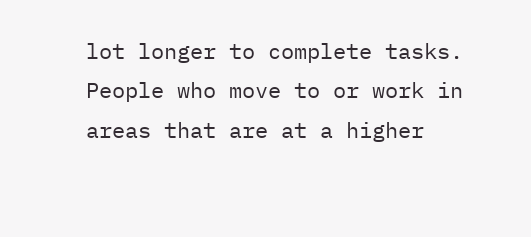lot longer to complete tasks. People who move to or work in areas that are at a higher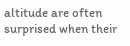altitude are often surprised when their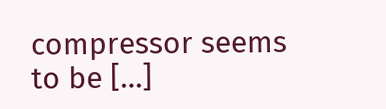compressor seems to be […]